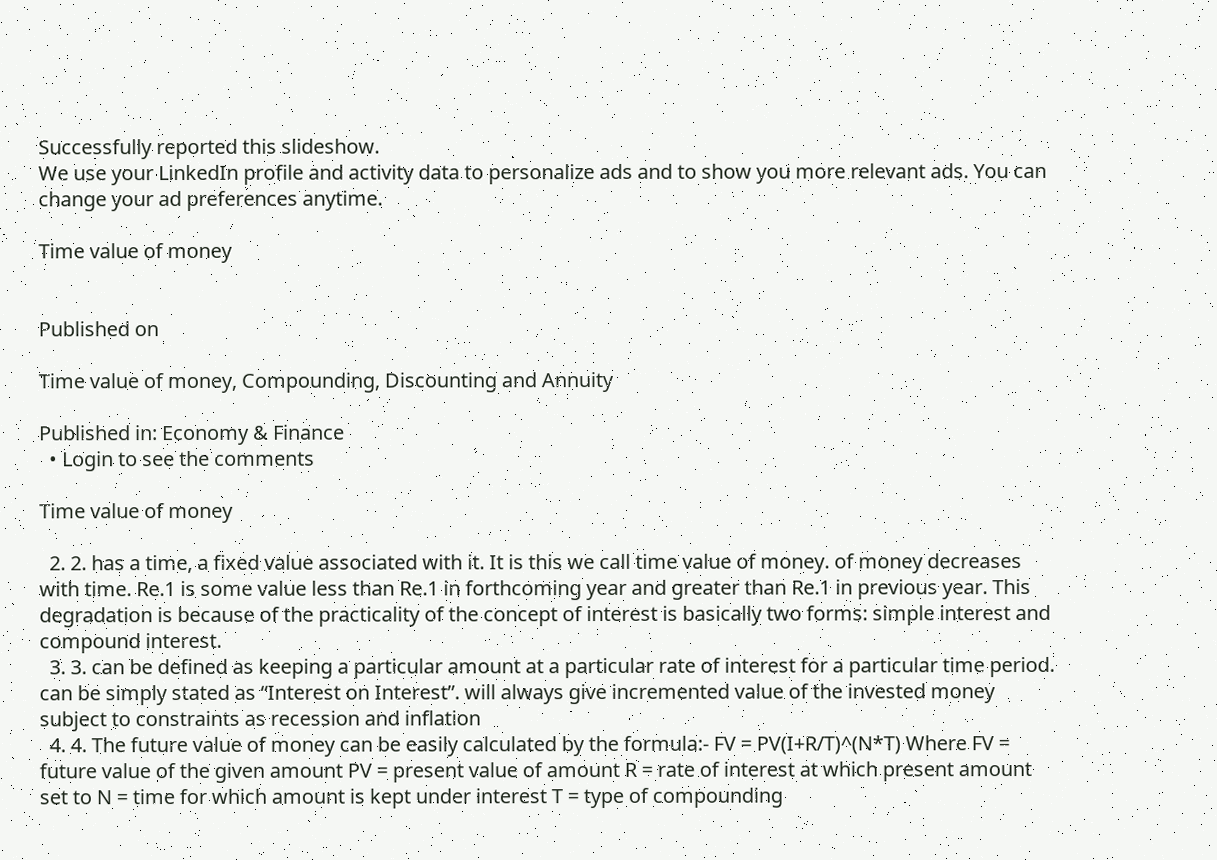Successfully reported this slideshow.
We use your LinkedIn profile and activity data to personalize ads and to show you more relevant ads. You can change your ad preferences anytime.

Time value of money


Published on

Time value of money, Compounding, Discounting and Annuity

Published in: Economy & Finance
  • Login to see the comments

Time value of money

  2. 2. has a time, a fixed value associated with it. It is this we call time value of money. of money decreases with time. Re.1 is some value less than Re.1 in forthcoming year and greater than Re.1 in previous year. This degradation is because of the practicality of the concept of interest is basically two forms: simple interest and compound interest.
  3. 3. can be defined as keeping a particular amount at a particular rate of interest for a particular time period. can be simply stated as “Interest on Interest”. will always give incremented value of the invested money subject to constraints as recession and inflation
  4. 4. The future value of money can be easily calculated by the formula:- FV = PV(I+R/T)^(N*T) Where FV = future value of the given amount PV = present value of amount R = rate of interest at which present amount set to N = time for which amount is kept under interest T = type of compounding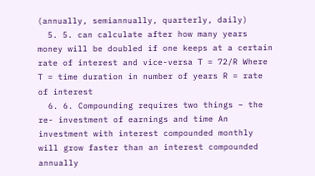(annually, semiannually, quarterly, daily)
  5. 5. can calculate after how many years money will be doubled if one keeps at a certain rate of interest and vice-versa T = 72/R Where T = time duration in number of years R = rate of interest
  6. 6. Compounding requires two things – the re- investment of earnings and time An investment with interest compounded monthly will grow faster than an interest compounded annually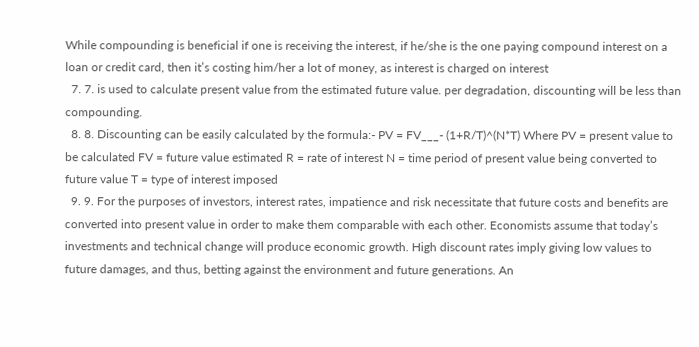While compounding is beneficial if one is receiving the interest, if he/she is the one paying compound interest on a loan or credit card, then it’s costing him/her a lot of money, as interest is charged on interest
  7. 7. is used to calculate present value from the estimated future value. per degradation, discounting will be less than compounding.
  8. 8. Discounting can be easily calculated by the formula:- PV = FV___- (1+R/T)^(N*T) Where PV = present value to be calculated FV = future value estimated R = rate of interest N = time period of present value being converted to future value T = type of interest imposed
  9. 9. For the purposes of investors, interest rates, impatience and risk necessitate that future costs and benefits are converted into present value in order to make them comparable with each other. Economists assume that today’s investments and technical change will produce economic growth. High discount rates imply giving low values to future damages, and thus, betting against the environment and future generations. An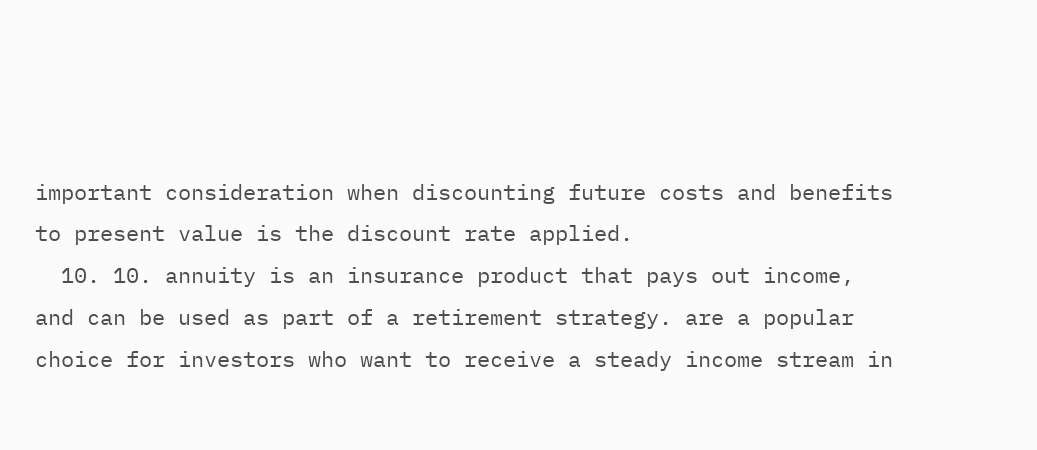important consideration when discounting future costs and benefits to present value is the discount rate applied.
  10. 10. annuity is an insurance product that pays out income, and can be used as part of a retirement strategy. are a popular choice for investors who want to receive a steady income stream in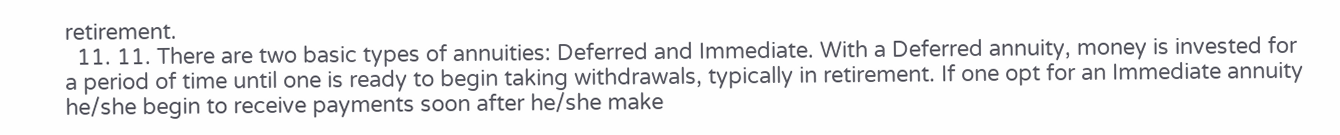retirement.
  11. 11. There are two basic types of annuities: Deferred and Immediate. With a Deferred annuity, money is invested for a period of time until one is ready to begin taking withdrawals, typically in retirement. If one opt for an Immediate annuity he/she begin to receive payments soon after he/she make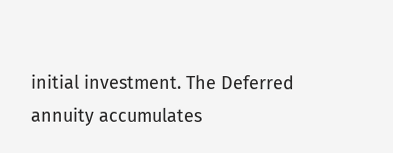initial investment. The Deferred annuity accumulates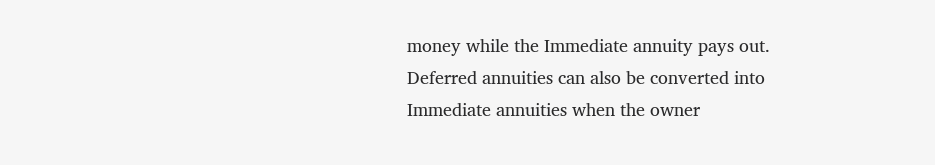money while the Immediate annuity pays out. Deferred annuities can also be converted into Immediate annuities when the owner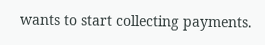wants to start collecting payments.